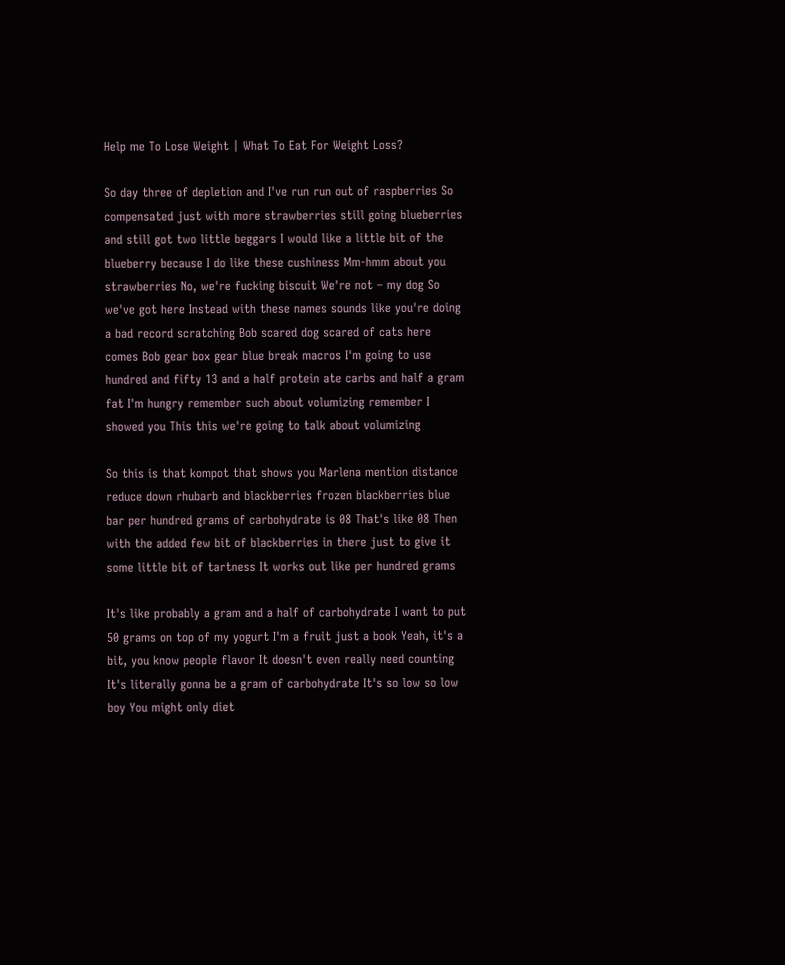Help me To Lose Weight | What To Eat For Weight Loss?

So day three of depletion and I've run run out of raspberries So compensated just with more strawberries still going blueberries and still got two little beggars I would like a little bit of the blueberry because I do like these cushiness Mm-hmm about you strawberries No, we're fucking biscuit We're not – my dog So we've got here Instead with these names sounds like you're doing a bad record scratching Bob scared dog scared of cats here comes Bob gear box gear blue break macros I'm going to use hundred and fifty 13 and a half protein ate carbs and half a gram fat I'm hungry remember such about volumizing remember I showed you This this we're going to talk about volumizing

So this is that kompot that shows you Marlena mention distance reduce down rhubarb and blackberries frozen blackberries blue bar per hundred grams of carbohydrate is 08 That's like 08 Then with the added few bit of blackberries in there just to give it some little bit of tartness It works out like per hundred grams

It's like probably a gram and a half of carbohydrate I want to put 50 grams on top of my yogurt I'm a fruit just a book Yeah, it's a bit, you know people flavor It doesn't even really need counting It's literally gonna be a gram of carbohydrate It's so low so low boy You might only diet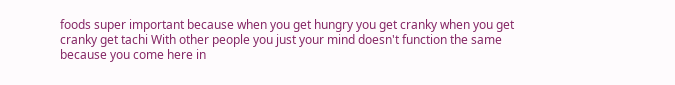foods super important because when you get hungry you get cranky when you get cranky get tachi With other people you just your mind doesn't function the same because you come here in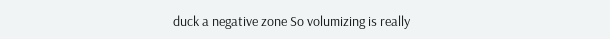duck a negative zone So volumizing is really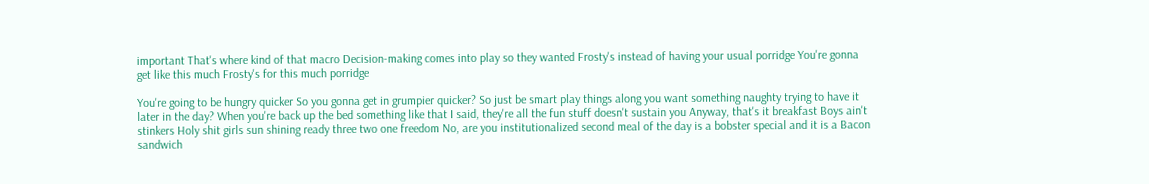important That's where kind of that macro Decision-making comes into play so they wanted Frosty's instead of having your usual porridge You're gonna get like this much Frosty's for this much porridge

You're going to be hungry quicker So you gonna get in grumpier quicker? So just be smart play things along you want something naughty trying to have it later in the day? When you're back up the bed something like that I said, they're all the fun stuff doesn't sustain you Anyway, that's it breakfast Boys ain't stinkers Holy shit girls sun shining ready three two one freedom No, are you institutionalized second meal of the day is a bobster special and it is a Bacon sandwich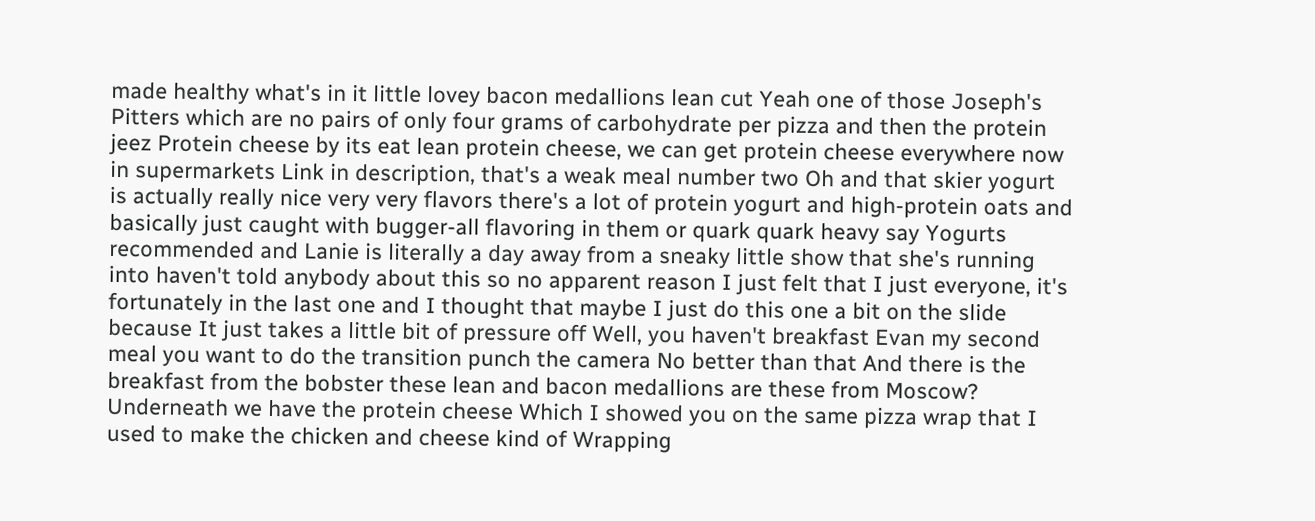made healthy what's in it little lovey bacon medallions lean cut Yeah one of those Joseph's Pitters which are no pairs of only four grams of carbohydrate per pizza and then the protein jeez Protein cheese by its eat lean protein cheese, we can get protein cheese everywhere now in supermarkets Link in description, that's a weak meal number two Oh and that skier yogurt is actually really nice very very flavors there's a lot of protein yogurt and high-protein oats and basically just caught with bugger-all flavoring in them or quark quark heavy say Yogurts recommended and Lanie is literally a day away from a sneaky little show that she's running into haven't told anybody about this so no apparent reason I just felt that I just everyone, it's fortunately in the last one and I thought that maybe I just do this one a bit on the slide because It just takes a little bit of pressure off Well, you haven't breakfast Evan my second meal you want to do the transition punch the camera No better than that And there is the breakfast from the bobster these lean and bacon medallions are these from Moscow? Underneath we have the protein cheese Which I showed you on the same pizza wrap that I used to make the chicken and cheese kind of Wrapping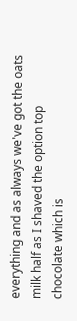everything and as always we've got the oats milk half as I shaved the option top chocolate which is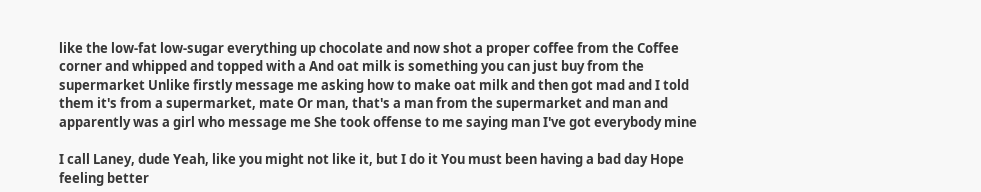like the low-fat low-sugar everything up chocolate and now shot a proper coffee from the Coffee corner and whipped and topped with a And oat milk is something you can just buy from the supermarket Unlike firstly message me asking how to make oat milk and then got mad and I told them it's from a supermarket, mate Or man, that's a man from the supermarket and man and apparently was a girl who message me She took offense to me saying man I've got everybody mine

I call Laney, dude Yeah, like you might not like it, but I do it You must been having a bad day Hope feeling better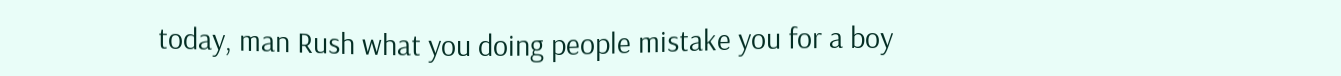today, man Rush what you doing people mistake you for a boy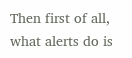Then first of all, what alerts do is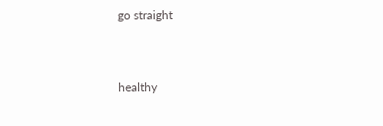go straight


healthy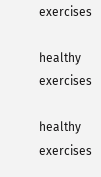exercises

healthy exercises

healthy exercises